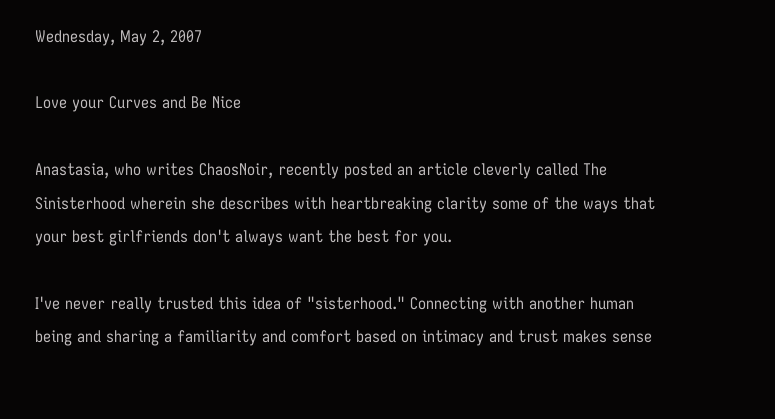Wednesday, May 2, 2007

Love your Curves and Be Nice

Anastasia, who writes ChaosNoir, recently posted an article cleverly called The Sinisterhood wherein she describes with heartbreaking clarity some of the ways that your best girlfriends don't always want the best for you.

I've never really trusted this idea of "sisterhood." Connecting with another human being and sharing a familiarity and comfort based on intimacy and trust makes sense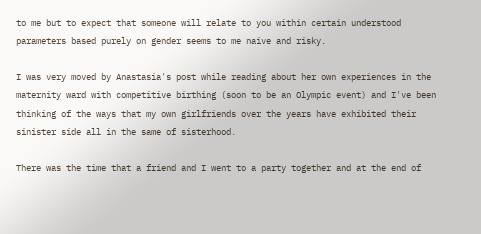to me but to expect that someone will relate to you within certain understood parameters based purely on gender seems to me naive and risky.

I was very moved by Anastasia's post while reading about her own experiences in the maternity ward with competitive birthing (soon to be an Olympic event) and I've been thinking of the ways that my own girlfriends over the years have exhibited their sinister side all in the same of sisterhood.

There was the time that a friend and I went to a party together and at the end of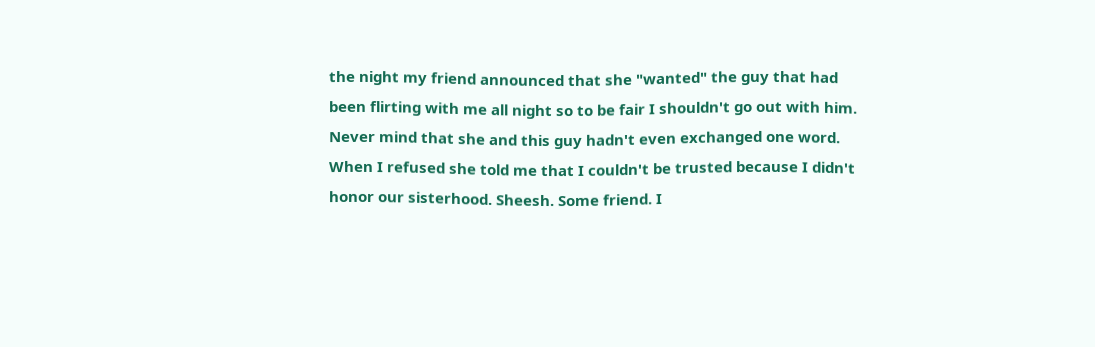the night my friend announced that she "wanted" the guy that had been flirting with me all night so to be fair I shouldn't go out with him. Never mind that she and this guy hadn't even exchanged one word. When I refused she told me that I couldn't be trusted because I didn't honor our sisterhood. Sheesh. Some friend. I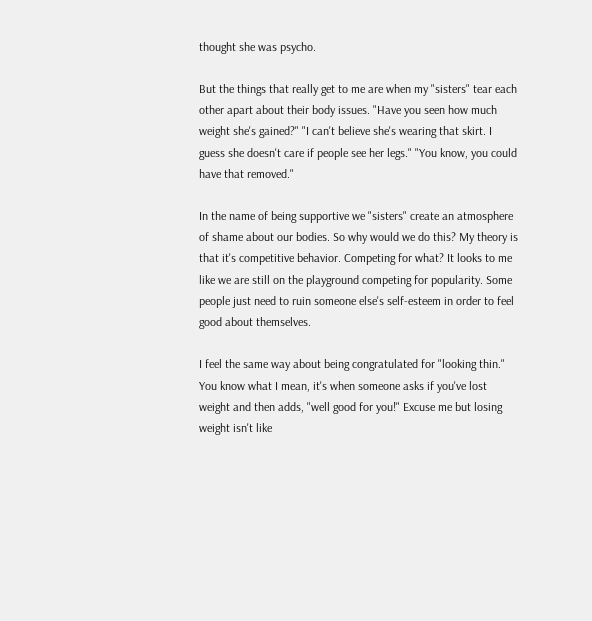thought she was psycho.

But the things that really get to me are when my "sisters" tear each other apart about their body issues. "Have you seen how much weight she's gained?" "I can't believe she's wearing that skirt. I guess she doesn't care if people see her legs." "You know, you could have that removed."

In the name of being supportive we "sisters" create an atmosphere of shame about our bodies. So why would we do this? My theory is that it's competitive behavior. Competing for what? It looks to me like we are still on the playground competing for popularity. Some people just need to ruin someone else's self-esteem in order to feel good about themselves.

I feel the same way about being congratulated for "looking thin." You know what I mean, it's when someone asks if you've lost weight and then adds, "well good for you!" Excuse me but losing weight isn't like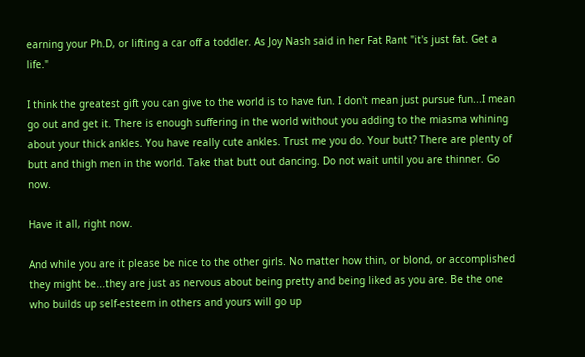earning your Ph.D, or lifting a car off a toddler. As Joy Nash said in her Fat Rant "it's just fat. Get a life."

I think the greatest gift you can give to the world is to have fun. I don't mean just pursue fun...I mean go out and get it. There is enough suffering in the world without you adding to the miasma whining about your thick ankles. You have really cute ankles. Trust me you do. Your butt? There are plenty of butt and thigh men in the world. Take that butt out dancing. Do not wait until you are thinner. Go now.

Have it all, right now.

And while you are it please be nice to the other girls. No matter how thin, or blond, or accomplished they might be...they are just as nervous about being pretty and being liked as you are. Be the one who builds up self-esteem in others and yours will go up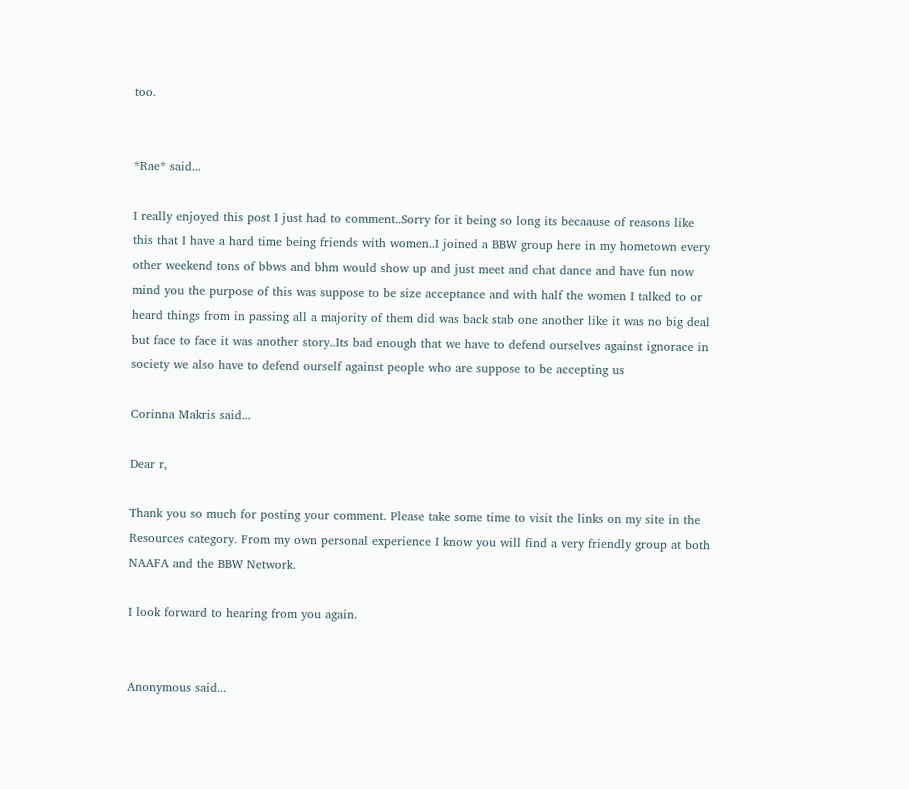too.


*Rae* said...

I really enjoyed this post I just had to comment..Sorry for it being so long its becaause of reasons like this that I have a hard time being friends with women..I joined a BBW group here in my hometown every other weekend tons of bbws and bhm would show up and just meet and chat dance and have fun now mind you the purpose of this was suppose to be size acceptance and with half the women I talked to or heard things from in passing all a majority of them did was back stab one another like it was no big deal but face to face it was another story..Its bad enough that we have to defend ourselves against ignorace in society we also have to defend ourself against people who are suppose to be accepting us

Corinna Makris said...

Dear r,

Thank you so much for posting your comment. Please take some time to visit the links on my site in the Resources category. From my own personal experience I know you will find a very friendly group at both NAAFA and the BBW Network.

I look forward to hearing from you again.


Anonymous said...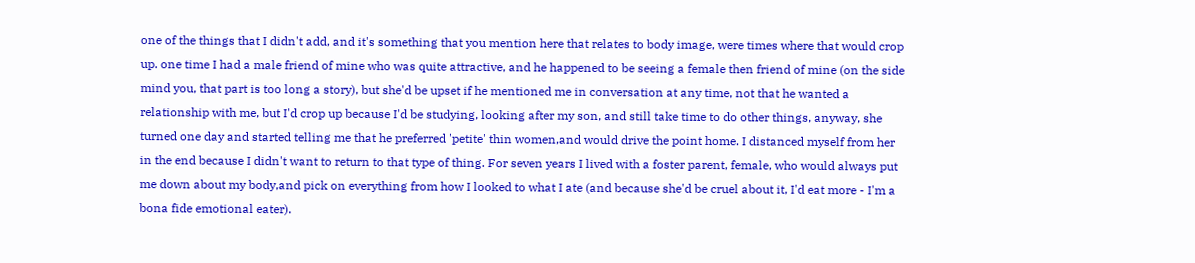one of the things that I didn't add, and it's something that you mention here that relates to body image, were times where that would crop up. one time I had a male friend of mine who was quite attractive, and he happened to be seeing a female then friend of mine (on the side mind you, that part is too long a story), but she'd be upset if he mentioned me in conversation at any time, not that he wanted a relationship with me, but I'd crop up because I'd be studying, looking after my son, and still take time to do other things, anyway, she turned one day and started telling me that he preferred 'petite' thin women,and would drive the point home. I distanced myself from her in the end because I didn't want to return to that type of thing. For seven years I lived with a foster parent, female, who would always put me down about my body,and pick on everything from how I looked to what I ate (and because she'd be cruel about it, I'd eat more - I'm a bona fide emotional eater).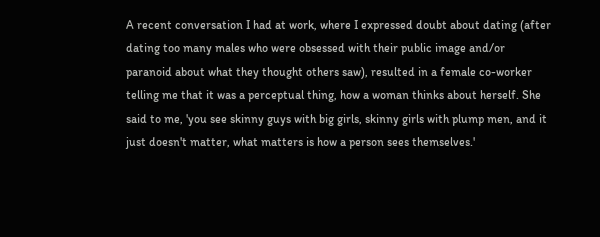A recent conversation I had at work, where I expressed doubt about dating (after dating too many males who were obsessed with their public image and/or paranoid about what they thought others saw), resulted in a female co-worker telling me that it was a perceptual thing, how a woman thinks about herself. She said to me, 'you see skinny guys with big girls, skinny girls with plump men, and it just doesn't matter, what matters is how a person sees themselves.'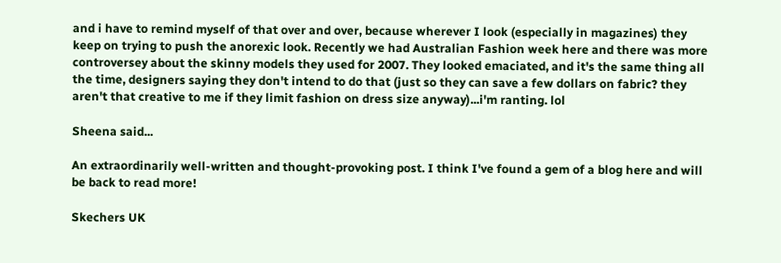and i have to remind myself of that over and over, because wherever I look (especially in magazines) they keep on trying to push the anorexic look. Recently we had Australian Fashion week here and there was more controversey about the skinny models they used for 2007. They looked emaciated, and it's the same thing all the time, designers saying they don't intend to do that (just so they can save a few dollars on fabric? they aren't that creative to me if they limit fashion on dress size anyway)...i'm ranting. lol

Sheena said...

An extraordinarily well-written and thought-provoking post. I think I've found a gem of a blog here and will be back to read more!

Skechers UK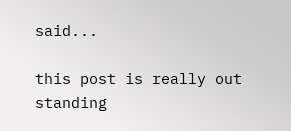said...

this post is really out standing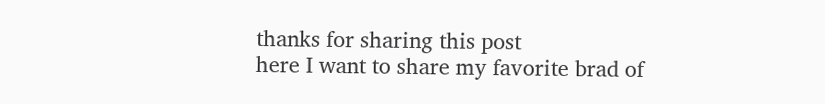thanks for sharing this post
here I want to share my favorite brad of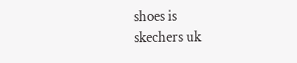shoes is
skechers uk